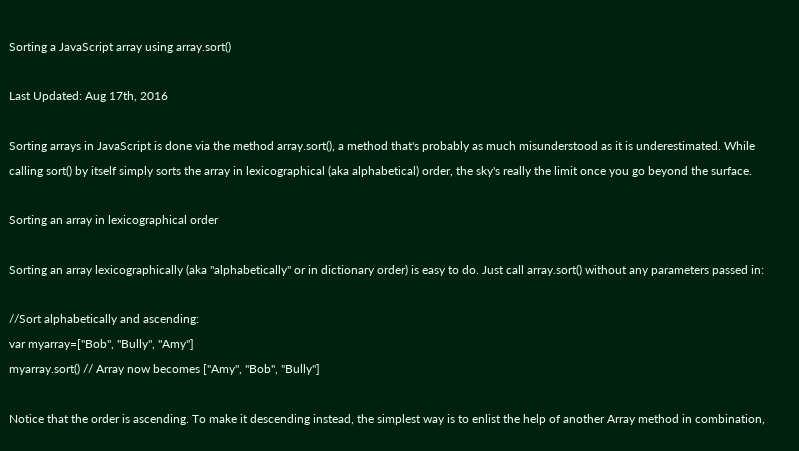Sorting a JavaScript array using array.sort()

Last Updated: Aug 17th, 2016

Sorting arrays in JavaScript is done via the method array.sort(), a method that's probably as much misunderstood as it is underestimated. While calling sort() by itself simply sorts the array in lexicographical (aka alphabetical) order, the sky's really the limit once you go beyond the surface.

Sorting an array in lexicographical order

Sorting an array lexicographically (aka "alphabetically" or in dictionary order) is easy to do. Just call array.sort() without any parameters passed in:

//Sort alphabetically and ascending:
var myarray=["Bob", "Bully", "Amy"]
myarray.sort() // Array now becomes ["Amy", "Bob", "Bully"]

Notice that the order is ascending. To make it descending instead, the simplest way is to enlist the help of another Array method in combination,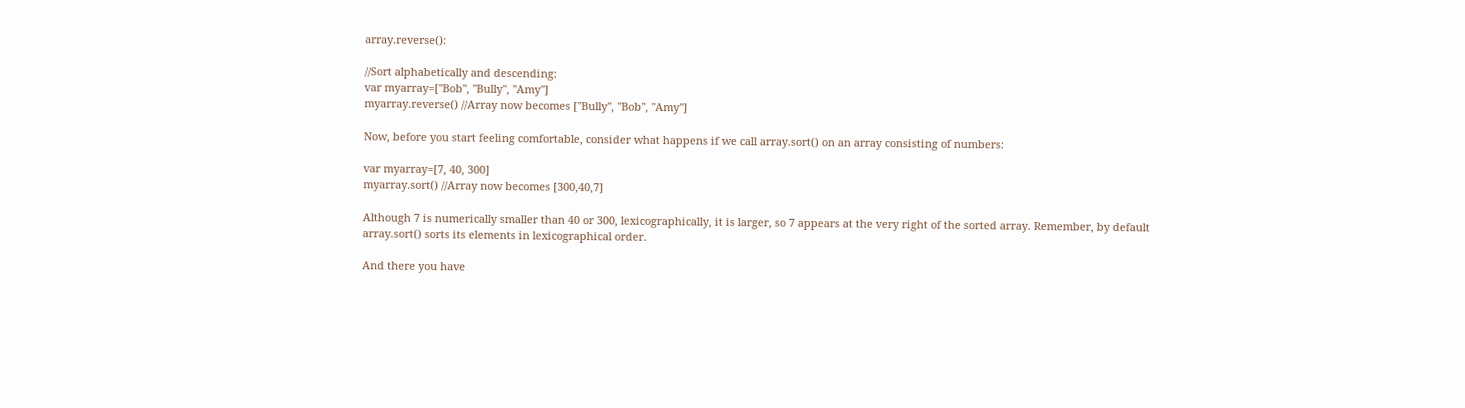array.reverse():

//Sort alphabetically and descending:
var myarray=["Bob", "Bully", "Amy"]
myarray.reverse() //Array now becomes ["Bully", "Bob", "Amy"]

Now, before you start feeling comfortable, consider what happens if we call array.sort() on an array consisting of numbers:

var myarray=[7, 40, 300]
myarray.sort() //Array now becomes [300,40,7]

Although 7 is numerically smaller than 40 or 300, lexicographically, it is larger, so 7 appears at the very right of the sorted array. Remember, by default array.sort() sorts its elements in lexicographical order.

And there you have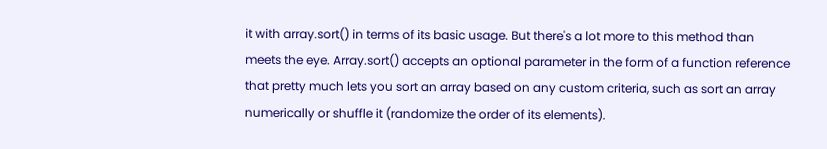it with array.sort() in terms of its basic usage. But there's a lot more to this method than meets the eye. Array.sort() accepts an optional parameter in the form of a function reference that pretty much lets you sort an array based on any custom criteria, such as sort an array numerically or shuffle it (randomize the order of its elements).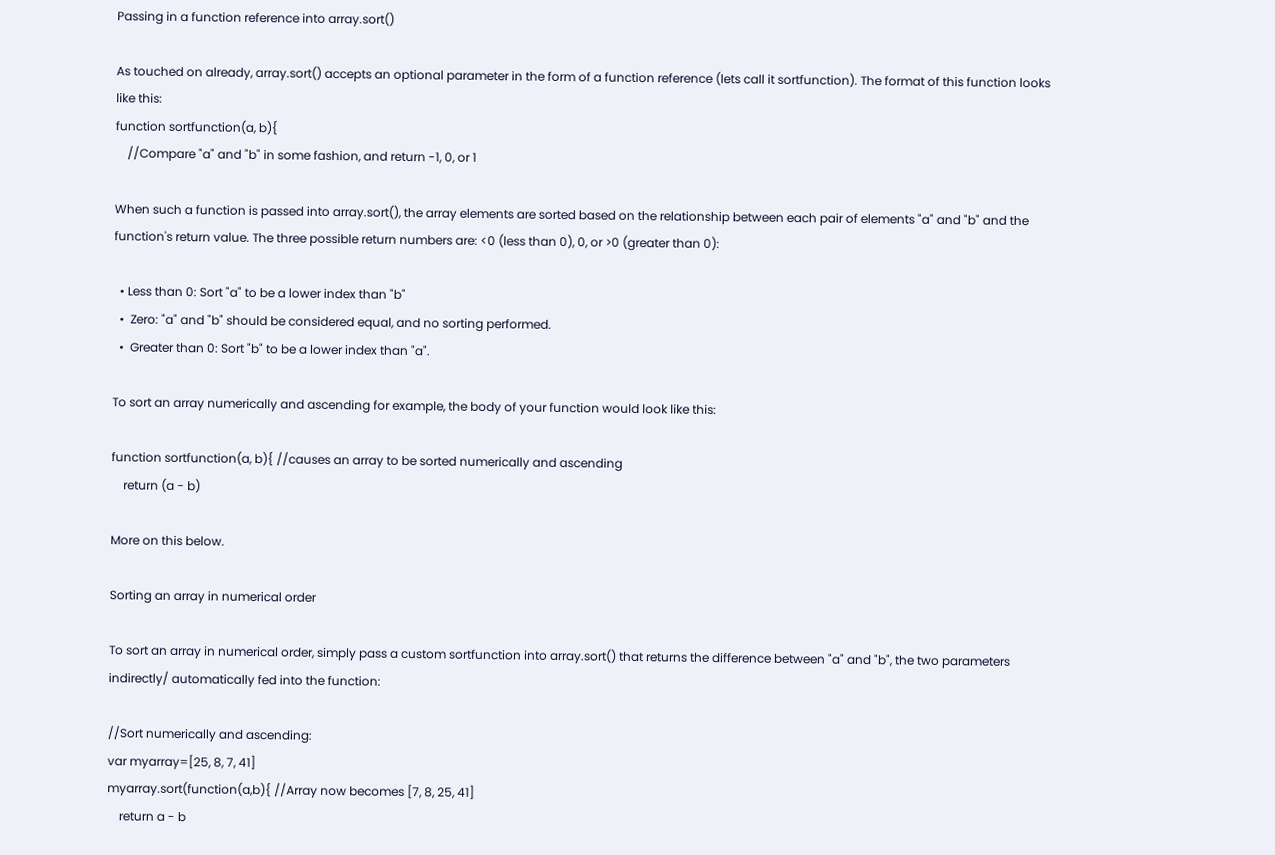Passing in a function reference into array.sort()

As touched on already, array.sort() accepts an optional parameter in the form of a function reference (lets call it sortfunction). The format of this function looks like this:
function sortfunction(a, b){
    //Compare "a" and "b" in some fashion, and return -1, 0, or 1

When such a function is passed into array.sort(), the array elements are sorted based on the relationship between each pair of elements "a" and "b" and the function's return value. The three possible return numbers are: <0 (less than 0), 0, or >0 (greater than 0):

  • Less than 0: Sort "a" to be a lower index than "b"
  •  Zero: "a" and "b" should be considered equal, and no sorting performed.
  •  Greater than 0: Sort "b" to be a lower index than "a".

To sort an array numerically and ascending for example, the body of your function would look like this:

function sortfunction(a, b){ //causes an array to be sorted numerically and ascending
    return (a - b)

More on this below.

Sorting an array in numerical order

To sort an array in numerical order, simply pass a custom sortfunction into array.sort() that returns the difference between "a" and "b", the two parameters indirectly/ automatically fed into the function:

//Sort numerically and ascending:
var myarray=[25, 8, 7, 41]
myarray.sort(function(a,b){ //Array now becomes [7, 8, 25, 41]
    return a - b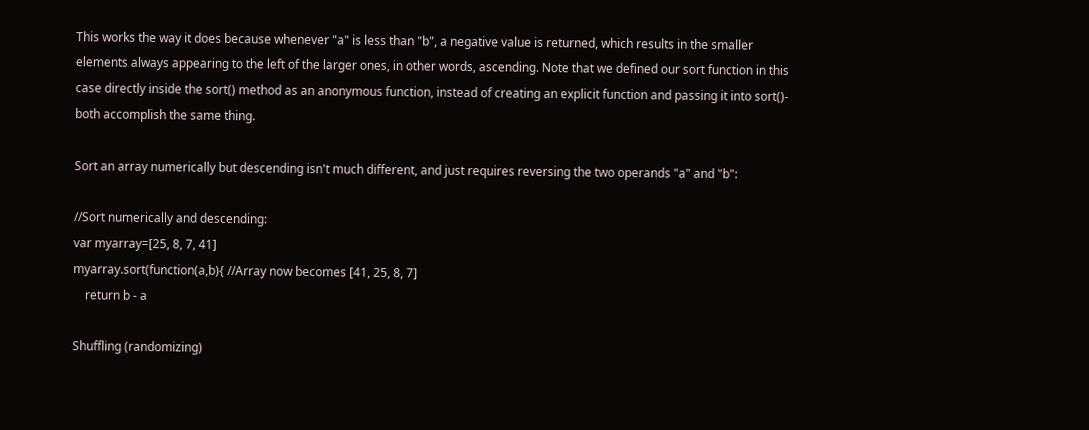This works the way it does because whenever "a" is less than "b", a negative value is returned, which results in the smaller elements always appearing to the left of the larger ones, in other words, ascending. Note that we defined our sort function in this case directly inside the sort() method as an anonymous function, instead of creating an explicit function and passing it into sort()- both accomplish the same thing.

Sort an array numerically but descending isn't much different, and just requires reversing the two operands "a" and "b":

//Sort numerically and descending:
var myarray=[25, 8, 7, 41]
myarray.sort(function(a,b){ //Array now becomes [41, 25, 8, 7]
    return b - a

Shuffling (randomizing)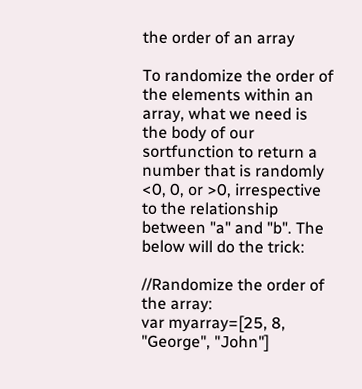the order of an array

To randomize the order of the elements within an array, what we need is the body of our sortfunction to return a number that is randomly <0, 0, or >0, irrespective to the relationship between "a" and "b". The below will do the trick:

//Randomize the order of the array:
var myarray=[25, 8, "George", "John"]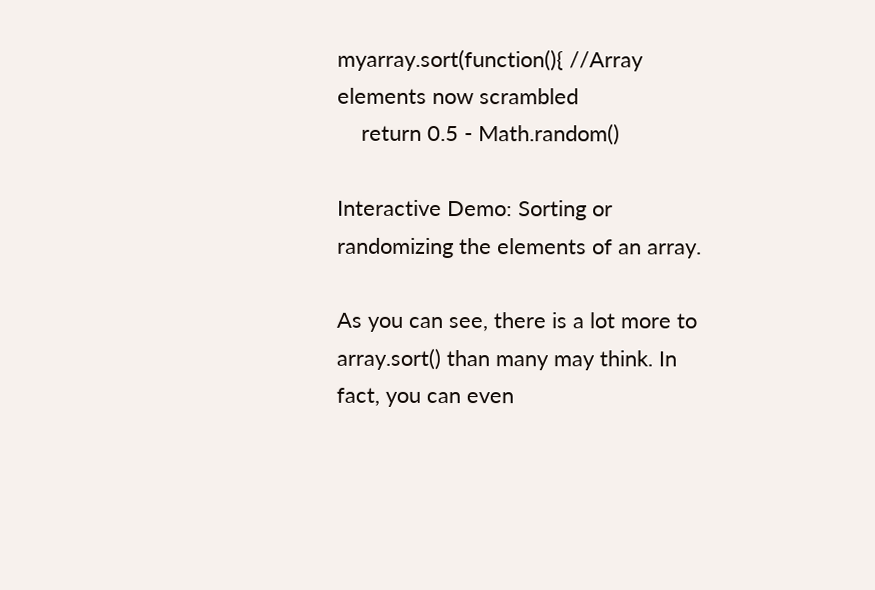myarray.sort(function(){ //Array elements now scrambled
    return 0.5 - Math.random()

Interactive Demo: Sorting or randomizing the elements of an array.

As you can see, there is a lot more to array.sort() than many may think. In fact, you can even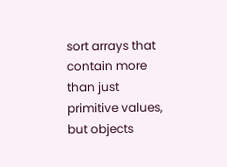sort arrays that contain more than just primitive values, but objects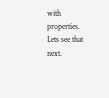with properties. Lets see that next.